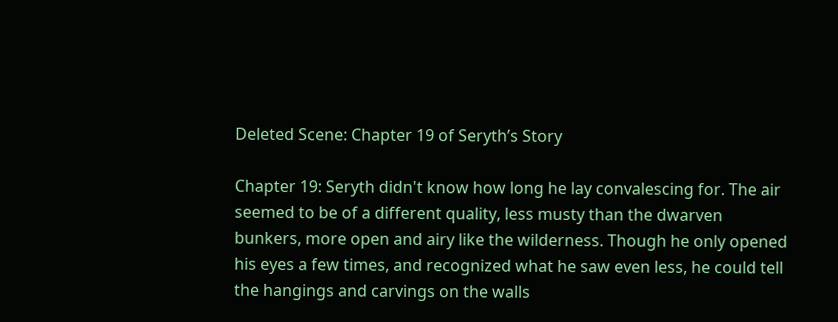Deleted Scene: Chapter 19 of Seryth’s Story

Chapter 19: Seryth didn't know how long he lay convalescing for. The air seemed to be of a different quality, less musty than the dwarven bunkers, more open and airy like the wilderness. Though he only opened his eyes a few times, and recognized what he saw even less, he could tell the hangings and carvings on the walls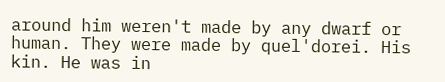around him weren't made by any dwarf or human. They were made by quel'dorei. His kin. He was in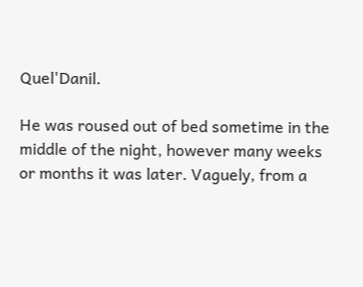Quel'Danil.

He was roused out of bed sometime in the middle of the night, however many weeks or months it was later. Vaguely, from a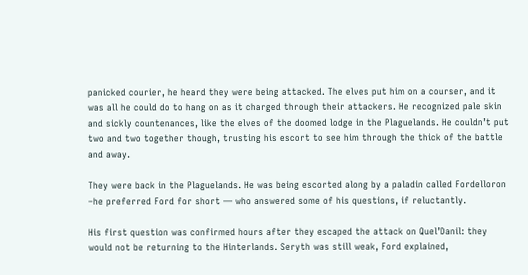panicked courier, he heard they were being attacked. The elves put him on a courser, and it was all he could do to hang on as it charged through their attackers. He recognized pale skin and sickly countenances, like the elves of the doomed lodge in the Plaguelands. He couldn’t put two and two together though, trusting his escort to see him through the thick of the battle and away.

They were back in the Plaguelands. He was being escorted along by a paladin called Fordelloron –he preferred Ford for short — who answered some of his questions, if reluctantly.

His first question was confirmed hours after they escaped the attack on Quel’Danil: they would not be returning to the Hinterlands. Seryth was still weak, Ford explained,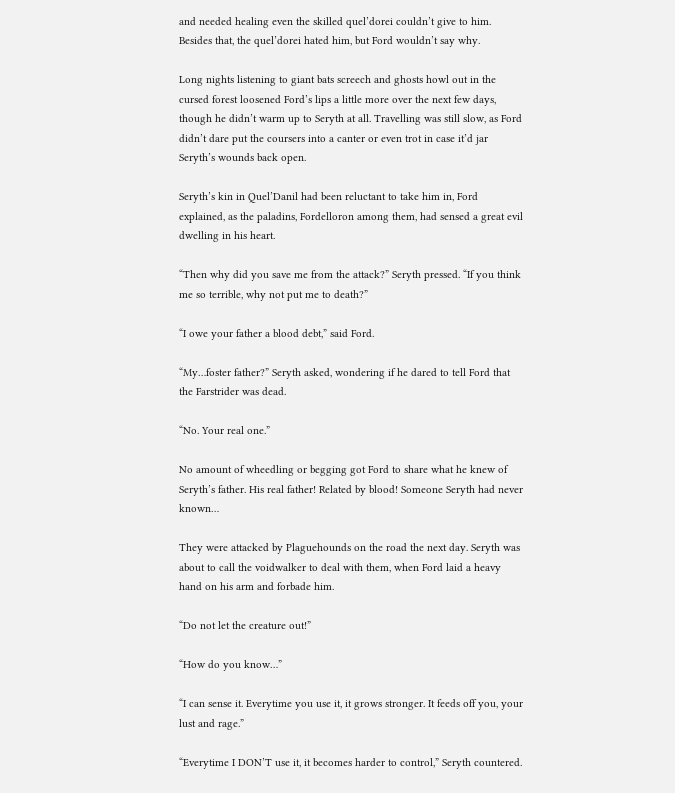and needed healing even the skilled quel’dorei couldn’t give to him. Besides that, the quel’dorei hated him, but Ford wouldn’t say why.

Long nights listening to giant bats screech and ghosts howl out in the cursed forest loosened Ford’s lips a little more over the next few days, though he didn’t warm up to Seryth at all. Travelling was still slow, as Ford didn’t dare put the coursers into a canter or even trot in case it’d jar Seryth’s wounds back open.

Seryth’s kin in Quel’Danil had been reluctant to take him in, Ford explained, as the paladins, Fordelloron among them, had sensed a great evil dwelling in his heart.

“Then why did you save me from the attack?” Seryth pressed. “If you think me so terrible, why not put me to death?”

“I owe your father a blood debt,” said Ford.

“My…foster father?” Seryth asked, wondering if he dared to tell Ford that the Farstrider was dead.

“No. Your real one.”

No amount of wheedling or begging got Ford to share what he knew of Seryth’s father. His real father! Related by blood! Someone Seryth had never known…

They were attacked by Plaguehounds on the road the next day. Seryth was about to call the voidwalker to deal with them, when Ford laid a heavy hand on his arm and forbade him.

“Do not let the creature out!”

“How do you know…”

“I can sense it. Everytime you use it, it grows stronger. It feeds off you, your lust and rage.”

“Everytime I DON’T use it, it becomes harder to control,” Seryth countered.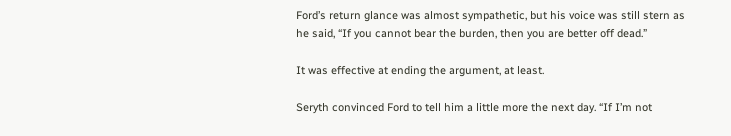Ford’s return glance was almost sympathetic, but his voice was still stern as he said, “If you cannot bear the burden, then you are better off dead.”

It was effective at ending the argument, at least.

Seryth convinced Ford to tell him a little more the next day. “If I’m not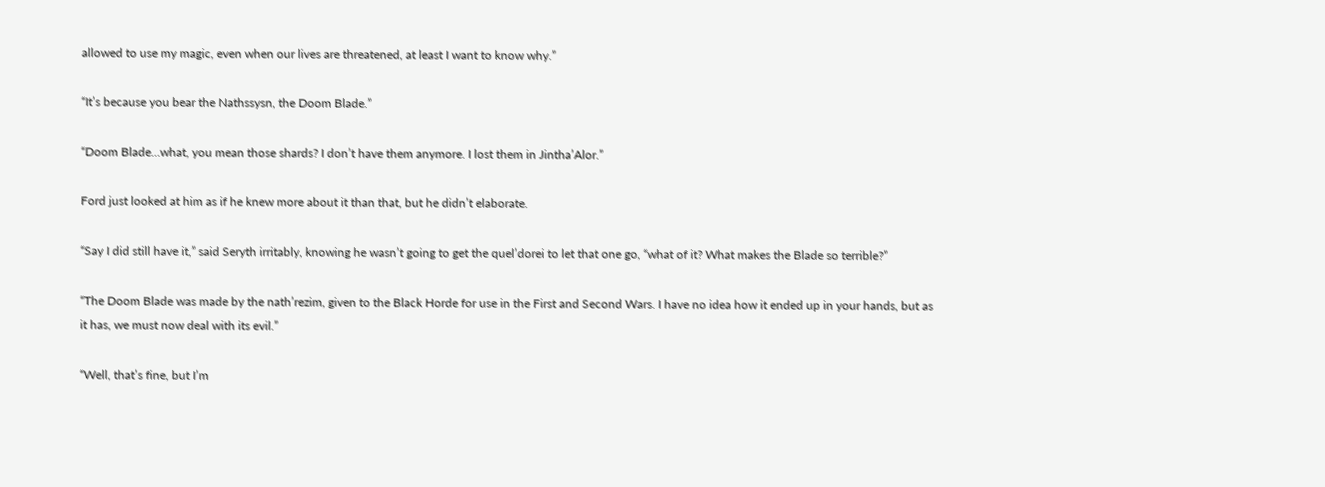allowed to use my magic, even when our lives are threatened, at least I want to know why.”

“It’s because you bear the Nathssysn, the Doom Blade.”

“Doom Blade…what, you mean those shards? I don’t have them anymore. I lost them in Jintha’Alor.”

Ford just looked at him as if he knew more about it than that, but he didn’t elaborate.

“Say I did still have it,” said Seryth irritably, knowing he wasn’t going to get the quel’dorei to let that one go, “what of it? What makes the Blade so terrible?”

“The Doom Blade was made by the nath’rezim, given to the Black Horde for use in the First and Second Wars. I have no idea how it ended up in your hands, but as it has, we must now deal with its evil.”

“Well, that’s fine, but I’m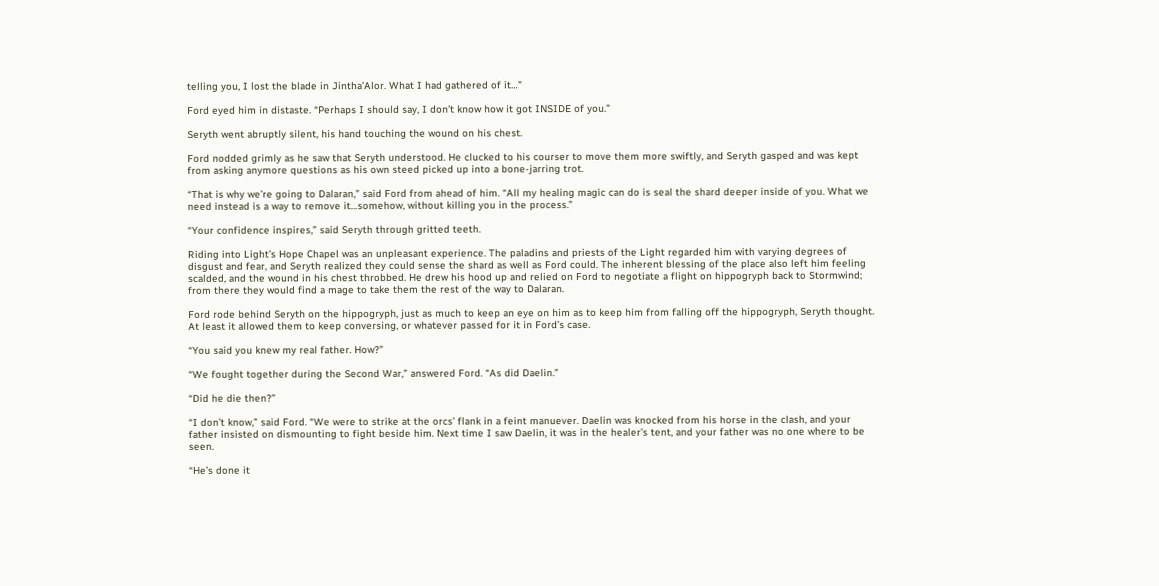telling you, I lost the blade in Jintha’Alor. What I had gathered of it…”

Ford eyed him in distaste. “Perhaps I should say, I don’t know how it got INSIDE of you.”

Seryth went abruptly silent, his hand touching the wound on his chest.

Ford nodded grimly as he saw that Seryth understood. He clucked to his courser to move them more swiftly, and Seryth gasped and was kept from asking anymore questions as his own steed picked up into a bone-jarring trot.

“That is why we’re going to Dalaran,” said Ford from ahead of him. “All my healing magic can do is seal the shard deeper inside of you. What we need instead is a way to remove it…somehow, without killing you in the process.”

“Your confidence inspires,” said Seryth through gritted teeth.

Riding into Light’s Hope Chapel was an unpleasant experience. The paladins and priests of the Light regarded him with varying degrees of disgust and fear, and Seryth realized they could sense the shard as well as Ford could. The inherent blessing of the place also left him feeling scalded, and the wound in his chest throbbed. He drew his hood up and relied on Ford to negotiate a flight on hippogryph back to Stormwind; from there they would find a mage to take them the rest of the way to Dalaran.

Ford rode behind Seryth on the hippogryph, just as much to keep an eye on him as to keep him from falling off the hippogryph, Seryth thought. At least it allowed them to keep conversing, or whatever passed for it in Ford’s case.

“You said you knew my real father. How?”

“We fought together during the Second War,” answered Ford. “As did Daelin.”

“Did he die then?”

“I don’t know,” said Ford. “We were to strike at the orcs’ flank in a feint manuever. Daelin was knocked from his horse in the clash, and your father insisted on dismounting to fight beside him. Next time I saw Daelin, it was in the healer’s tent, and your father was no one where to be seen.

“He’s done it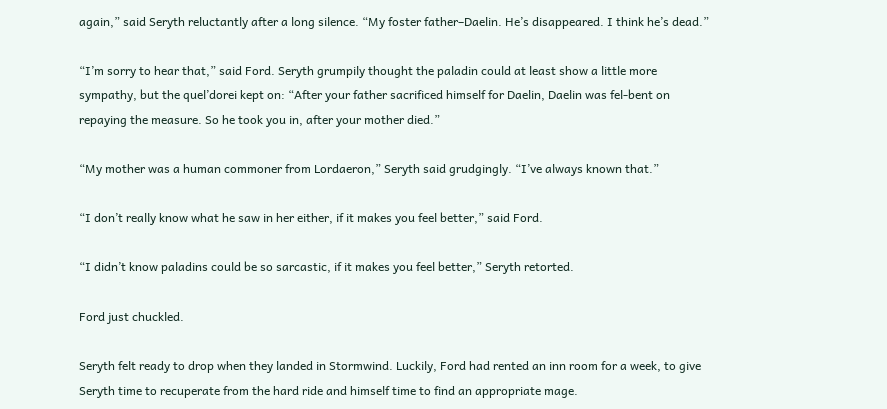again,” said Seryth reluctantly after a long silence. “My foster father–Daelin. He’s disappeared. I think he’s dead.”

“I’m sorry to hear that,” said Ford. Seryth grumpily thought the paladin could at least show a little more sympathy, but the quel’dorei kept on: “After your father sacrificed himself for Daelin, Daelin was fel-bent on repaying the measure. So he took you in, after your mother died.”

“My mother was a human commoner from Lordaeron,” Seryth said grudgingly. “I’ve always known that.”

“I don’t really know what he saw in her either, if it makes you feel better,” said Ford.

“I didn’t know paladins could be so sarcastic, if it makes you feel better,” Seryth retorted.

Ford just chuckled.

Seryth felt ready to drop when they landed in Stormwind. Luckily, Ford had rented an inn room for a week, to give Seryth time to recuperate from the hard ride and himself time to find an appropriate mage.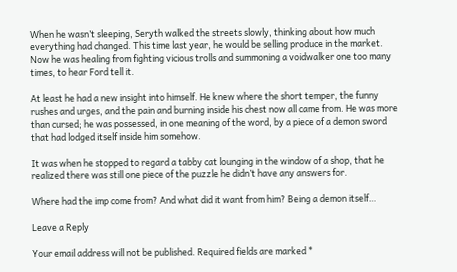When he wasn’t sleeping, Seryth walked the streets slowly, thinking about how much everything had changed. This time last year, he would be selling produce in the market. Now he was healing from fighting vicious trolls and summoning a voidwalker one too many times, to hear Ford tell it.

At least he had a new insight into himself. He knew where the short temper, the funny rushes and urges, and the pain and burning inside his chest now all came from. He was more than cursed; he was possessed, in one meaning of the word, by a piece of a demon sword that had lodged itself inside him somehow.

It was when he stopped to regard a tabby cat lounging in the window of a shop, that he realized there was still one piece of the puzzle he didn’t have any answers for.

Where had the imp come from? And what did it want from him? Being a demon itself…

Leave a Reply

Your email address will not be published. Required fields are marked *